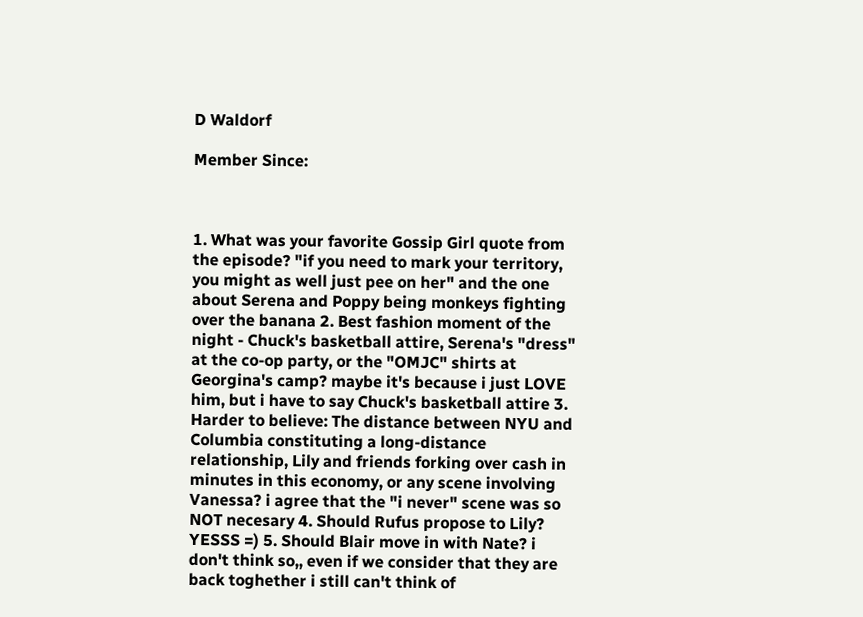D Waldorf

Member Since:



1. What was your favorite Gossip Girl quote from the episode? "if you need to mark your territory, you might as well just pee on her" and the one about Serena and Poppy being monkeys fighting over the banana 2. Best fashion moment of the night - Chuck's basketball attire, Serena's "dress" at the co-op party, or the "OMJC" shirts at Georgina's camp? maybe it's because i just LOVE him, but i have to say Chuck's basketball attire 3. Harder to believe: The distance between NYU and Columbia constituting a long-distance relationship, Lily and friends forking over cash in minutes in this economy, or any scene involving Vanessa? i agree that the "i never" scene was so NOT necesary 4. Should Rufus propose to Lily? YESSS =) 5. Should Blair move in with Nate? i don't think so,, even if we consider that they are back toghether i still can't think of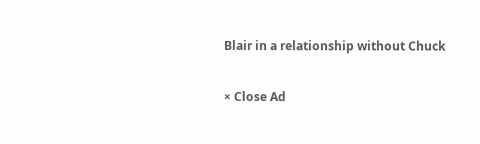Blair in a relationship without Chuck

× Close Ad